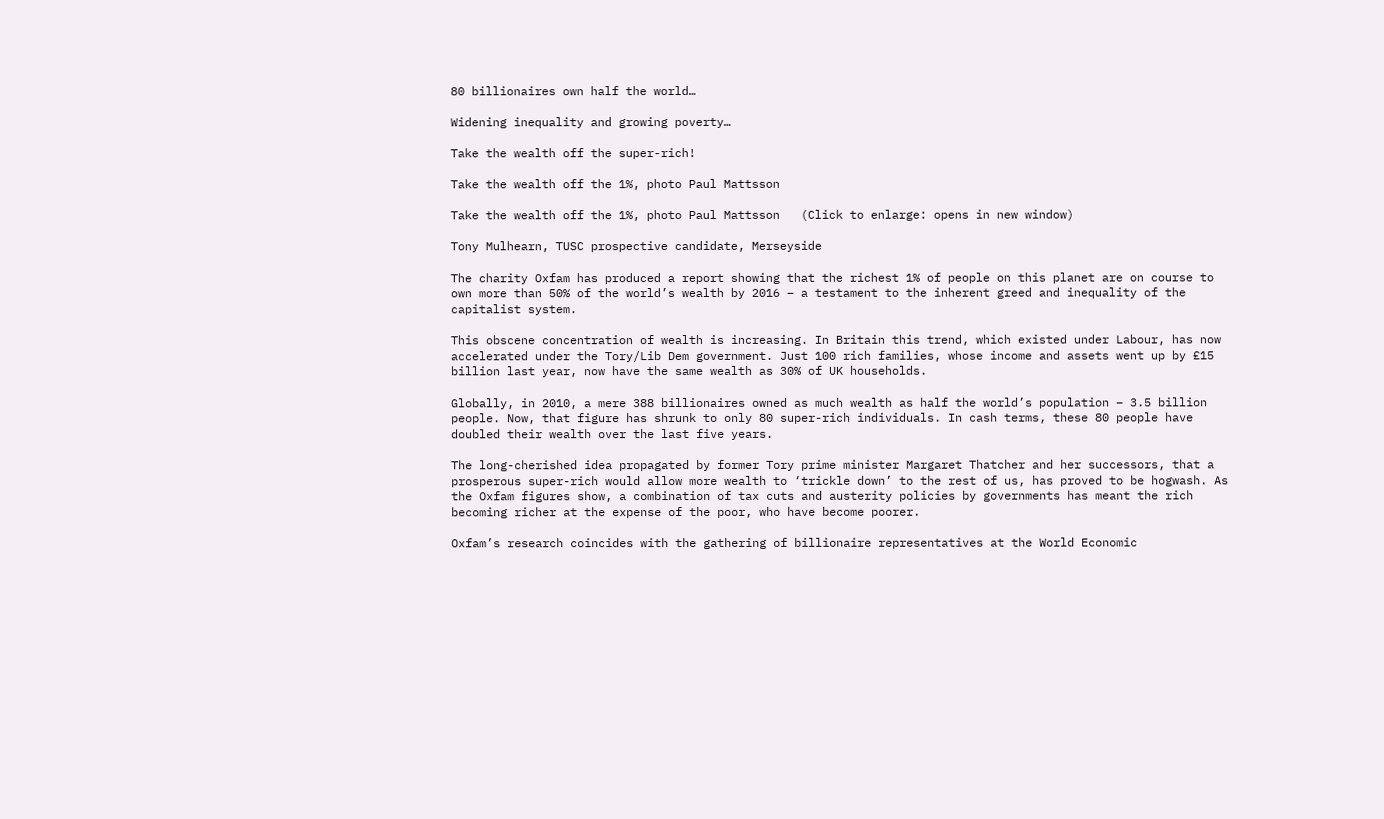80 billionaires own half the world…

Widening inequality and growing poverty…

Take the wealth off the super-rich!

Take the wealth off the 1%, photo Paul Mattsson

Take the wealth off the 1%, photo Paul Mattsson   (Click to enlarge: opens in new window)

Tony Mulhearn, TUSC prospective candidate, Merseyside

The charity Oxfam has produced a report showing that the richest 1% of people on this planet are on course to own more than 50% of the world’s wealth by 2016 – a testament to the inherent greed and inequality of the capitalist system.

This obscene concentration of wealth is increasing. In Britain this trend, which existed under Labour, has now accelerated under the Tory/Lib Dem government. Just 100 rich families, whose income and assets went up by £15 billion last year, now have the same wealth as 30% of UK households.

Globally, in 2010, a mere 388 billionaires owned as much wealth as half the world’s population – 3.5 billion people. Now, that figure has shrunk to only 80 super-rich individuals. In cash terms, these 80 people have doubled their wealth over the last five years.

The long-cherished idea propagated by former Tory prime minister Margaret Thatcher and her successors, that a prosperous super-rich would allow more wealth to ‘trickle down’ to the rest of us, has proved to be hogwash. As the Oxfam figures show, a combination of tax cuts and austerity policies by governments has meant the rich becoming richer at the expense of the poor, who have become poorer.

Oxfam’s research coincides with the gathering of billionaire representatives at the World Economic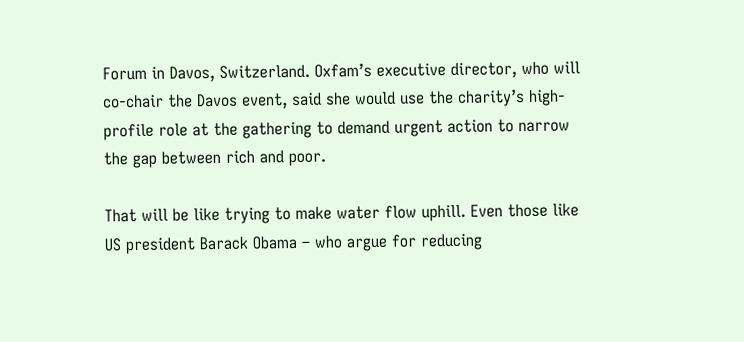Forum in Davos, Switzerland. Oxfam’s executive director, who will co-chair the Davos event, said she would use the charity’s high-profile role at the gathering to demand urgent action to narrow the gap between rich and poor.

That will be like trying to make water flow uphill. Even those like US president Barack Obama – who argue for reducing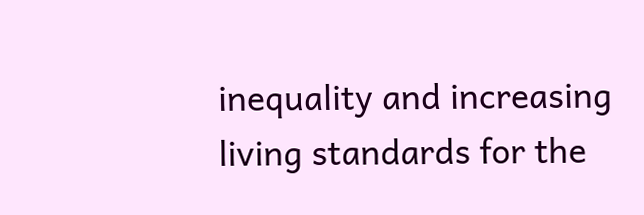inequality and increasing living standards for the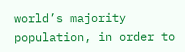world’s majority population, in order to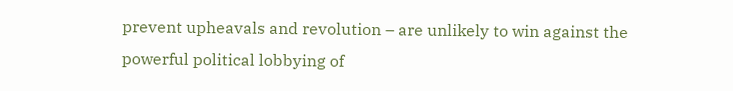prevent upheavals and revolution – are unlikely to win against the powerful political lobbying of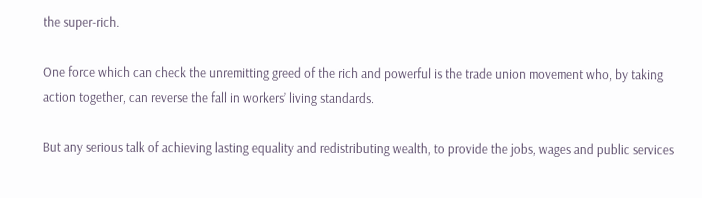the super-rich.

One force which can check the unremitting greed of the rich and powerful is the trade union movement who, by taking action together, can reverse the fall in workers’ living standards.

But any serious talk of achieving lasting equality and redistributing wealth, to provide the jobs, wages and public services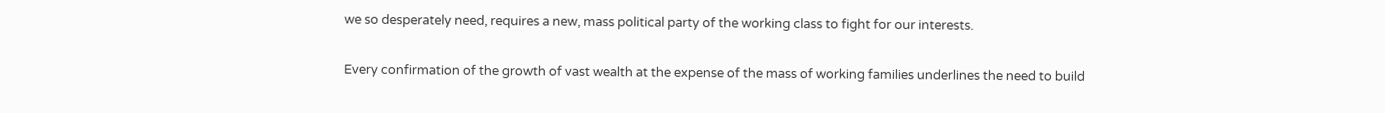we so desperately need, requires a new, mass political party of the working class to fight for our interests.

Every confirmation of the growth of vast wealth at the expense of the mass of working families underlines the need to build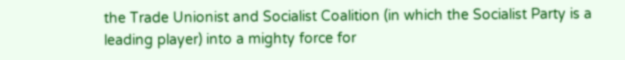the Trade Unionist and Socialist Coalition (in which the Socialist Party is a leading player) into a mighty force for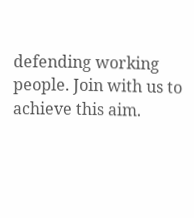defending working people. Join with us to achieve this aim.